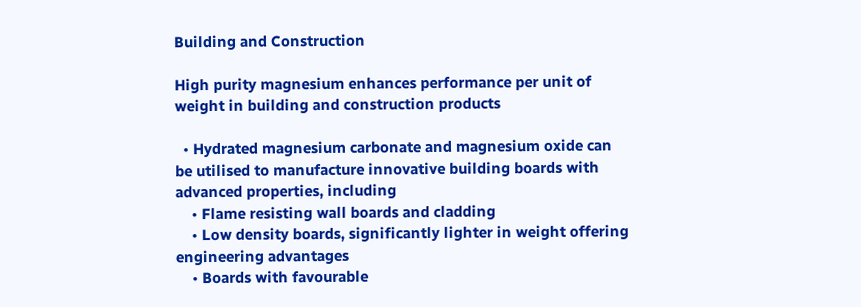Building and Construction

High purity magnesium enhances performance per unit of weight in building and construction products

  • Hydrated magnesium carbonate and magnesium oxide can be utilised to manufacture innovative building boards with advanced properties, including
    • Flame resisting wall boards and cladding
    • Low density boards, significantly lighter in weight offering engineering advantages
    • Boards with favourable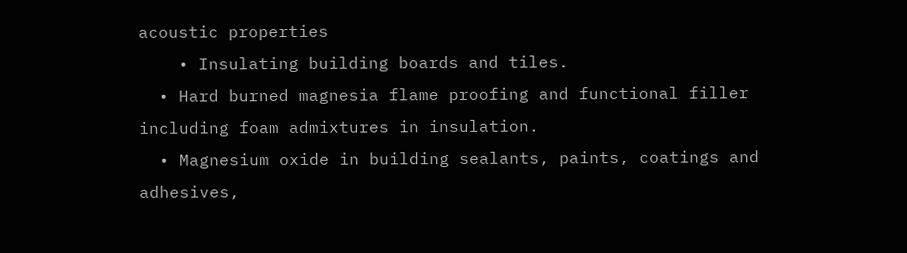acoustic properties
    • Insulating building boards and tiles.
  • Hard burned magnesia flame proofing and functional filler including foam admixtures in insulation.
  • Magnesium oxide in building sealants, paints, coatings and adhesives,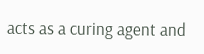acts as a curing agent and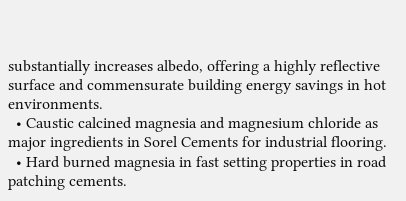substantially increases albedo, offering a highly reflective surface and commensurate building energy savings in hot environments.
  • Caustic calcined magnesia and magnesium chloride as major ingredients in Sorel Cements for industrial flooring.
  • Hard burned magnesia in fast setting properties in road patching cements.